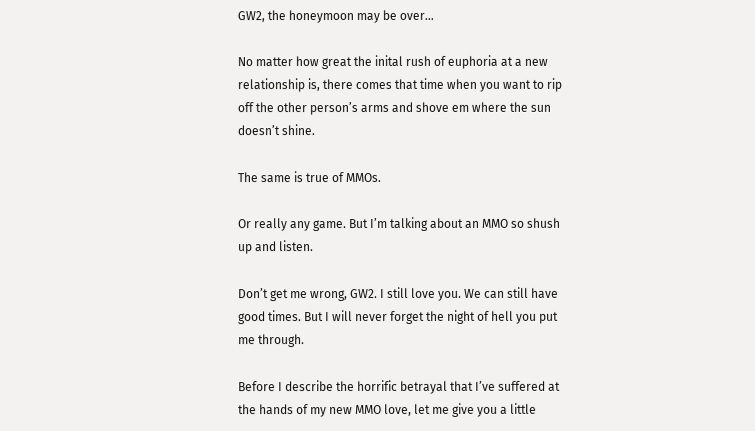GW2, the honeymoon may be over…

No matter how great the inital rush of euphoria at a new relationship is, there comes that time when you want to rip off the other person’s arms and shove em where the sun doesn’t shine.

The same is true of MMOs.

Or really any game. But I’m talking about an MMO so shush up and listen.

Don’t get me wrong, GW2. I still love you. We can still have good times. But I will never forget the night of hell you put me through.

Before I describe the horrific betrayal that I’ve suffered at the hands of my new MMO love, let me give you a little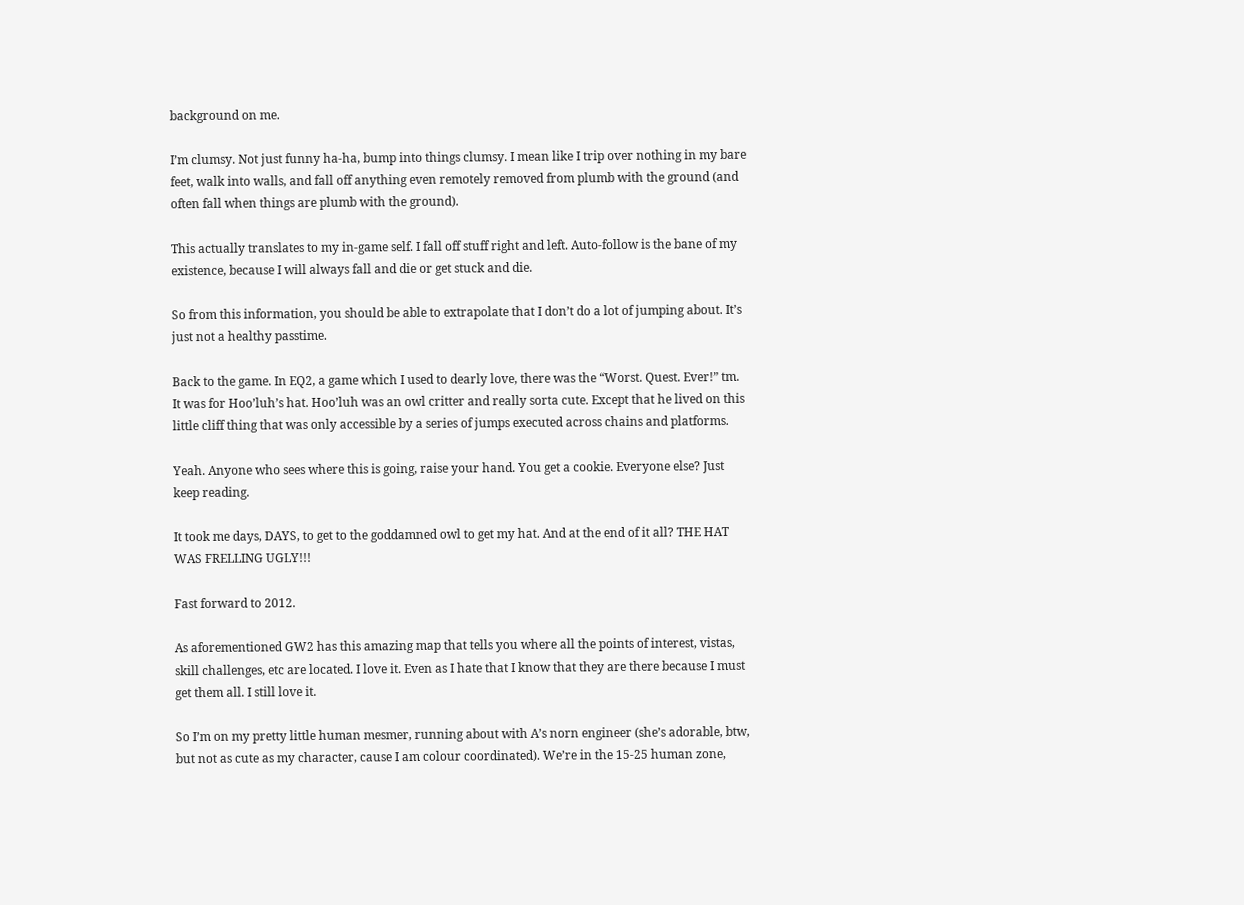background on me.

I’m clumsy. Not just funny ha-ha, bump into things clumsy. I mean like I trip over nothing in my bare feet, walk into walls, and fall off anything even remotely removed from plumb with the ground (and often fall when things are plumb with the ground).

This actually translates to my in-game self. I fall off stuff right and left. Auto-follow is the bane of my existence, because I will always fall and die or get stuck and die.

So from this information, you should be able to extrapolate that I don’t do a lot of jumping about. It’s just not a healthy passtime.

Back to the game. In EQ2, a game which I used to dearly love, there was the “Worst. Quest. Ever!” tm. It was for Hoo’luh’s hat. Hoo’luh was an owl critter and really sorta cute. Except that he lived on this little cliff thing that was only accessible by a series of jumps executed across chains and platforms.

Yeah. Anyone who sees where this is going, raise your hand. You get a cookie. Everyone else? Just keep reading.

It took me days, DAYS, to get to the goddamned owl to get my hat. And at the end of it all? THE HAT WAS FRELLING UGLY!!!

Fast forward to 2012.

As aforementioned GW2 has this amazing map that tells you where all the points of interest, vistas, skill challenges, etc are located. I love it. Even as I hate that I know that they are there because I must get them all. I still love it.

So I’m on my pretty little human mesmer, running about with A’s norn engineer (she’s adorable, btw, but not as cute as my character, cause I am colour coordinated). We’re in the 15-25 human zone,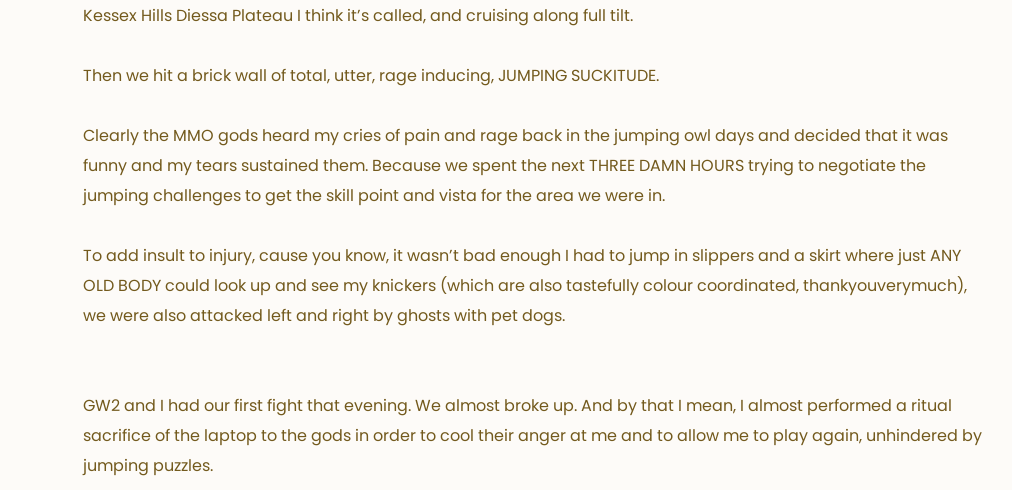Kessex Hills Diessa Plateau I think it’s called, and cruising along full tilt.

Then we hit a brick wall of total, utter, rage inducing, JUMPING SUCKITUDE.

Clearly the MMO gods heard my cries of pain and rage back in the jumping owl days and decided that it was funny and my tears sustained them. Because we spent the next THREE DAMN HOURS trying to negotiate the jumping challenges to get the skill point and vista for the area we were in.

To add insult to injury, cause you know, it wasn’t bad enough I had to jump in slippers and a skirt where just ANY OLD BODY could look up and see my knickers (which are also tastefully colour coordinated, thankyouverymuch), we were also attacked left and right by ghosts with pet dogs.


GW2 and I had our first fight that evening. We almost broke up. And by that I mean, I almost performed a ritual sacrifice of the laptop to the gods in order to cool their anger at me and to allow me to play again, unhindered by jumping puzzles.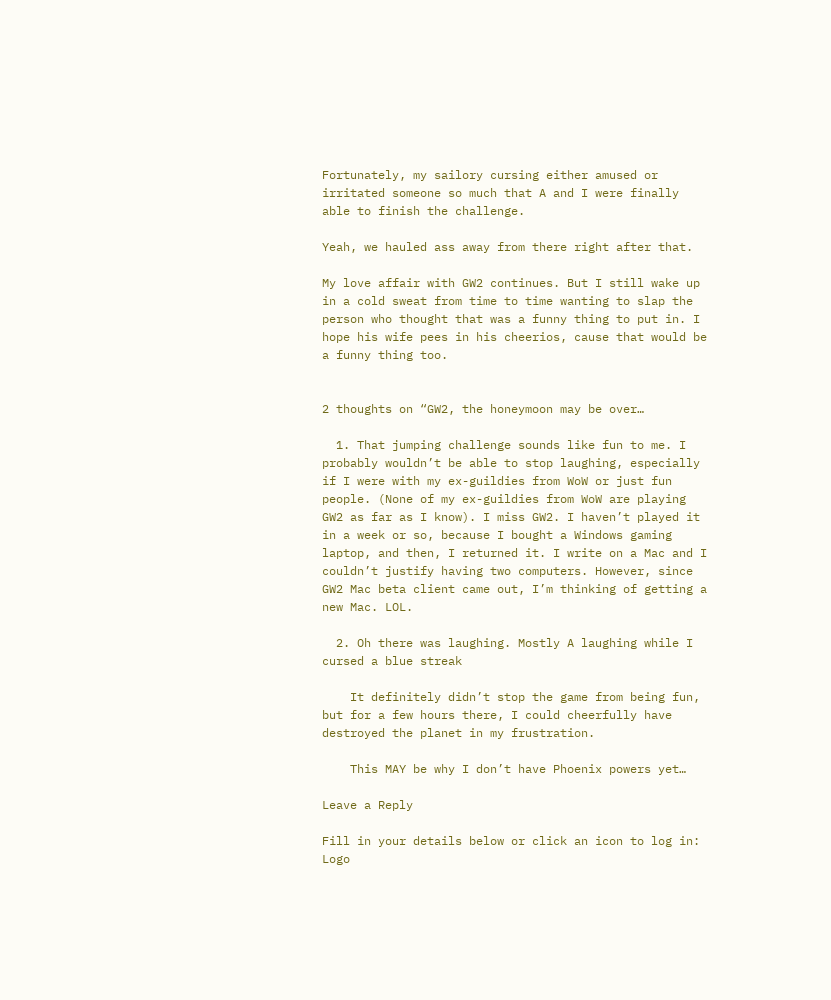Fortunately, my sailory cursing either amused or irritated someone so much that A and I were finally able to finish the challenge.

Yeah, we hauled ass away from there right after that.

My love affair with GW2 continues. But I still wake up in a cold sweat from time to time wanting to slap the person who thought that was a funny thing to put in. I hope his wife pees in his cheerios, cause that would be a funny thing too.


2 thoughts on “GW2, the honeymoon may be over…

  1. That jumping challenge sounds like fun to me. I probably wouldn’t be able to stop laughing, especially if I were with my ex-guildies from WoW or just fun people. (None of my ex-guildies from WoW are playing GW2 as far as I know). I miss GW2. I haven’t played it in a week or so, because I bought a Windows gaming laptop, and then, I returned it. I write on a Mac and I couldn’t justify having two computers. However, since GW2 Mac beta client came out, I’m thinking of getting a new Mac. LOL.

  2. Oh there was laughing. Mostly A laughing while I cursed a blue streak

    It definitely didn’t stop the game from being fun, but for a few hours there, I could cheerfully have destroyed the planet in my frustration.

    This MAY be why I don’t have Phoenix powers yet…

Leave a Reply

Fill in your details below or click an icon to log in: Logo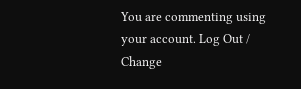You are commenting using your account. Log Out / Change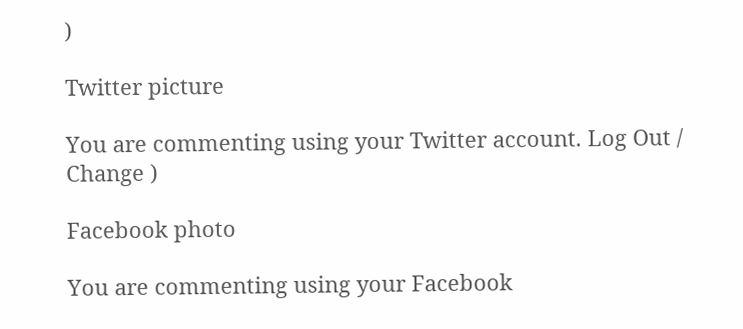)

Twitter picture

You are commenting using your Twitter account. Log Out / Change )

Facebook photo

You are commenting using your Facebook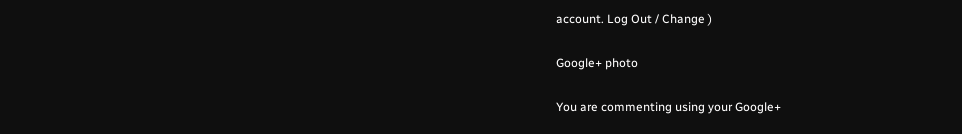account. Log Out / Change )

Google+ photo

You are commenting using your Google+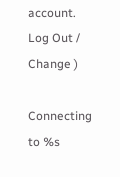account. Log Out / Change )

Connecting to %s